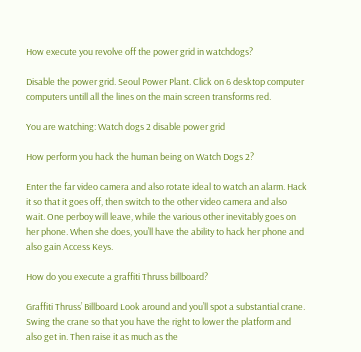How execute you revolve off the power grid in watchdogs?

Disable the power grid. Seoul Power Plant. Click on 6 desktop computer computers untill all the lines on the main screen transforms red.

You are watching: Watch dogs 2 disable power grid

How perform you hack the human being on Watch Dogs 2?

Enter the far video camera and also rotate ideal to watch an alarm. Hack it so that it goes off, then switch to the other video camera and also wait. One perboy will leave, while the various other inevitably goes on her phone. When she does, you’ll have the ability to hack her phone and also gain Access Keys.

How do you execute a graffiti Thruss billboard?

Graffiti Thruss’ Billboard Look around and you’ll spot a substantial crane. Swing the crane so that you have the right to lower the platform and also get in. Then raise it as much as the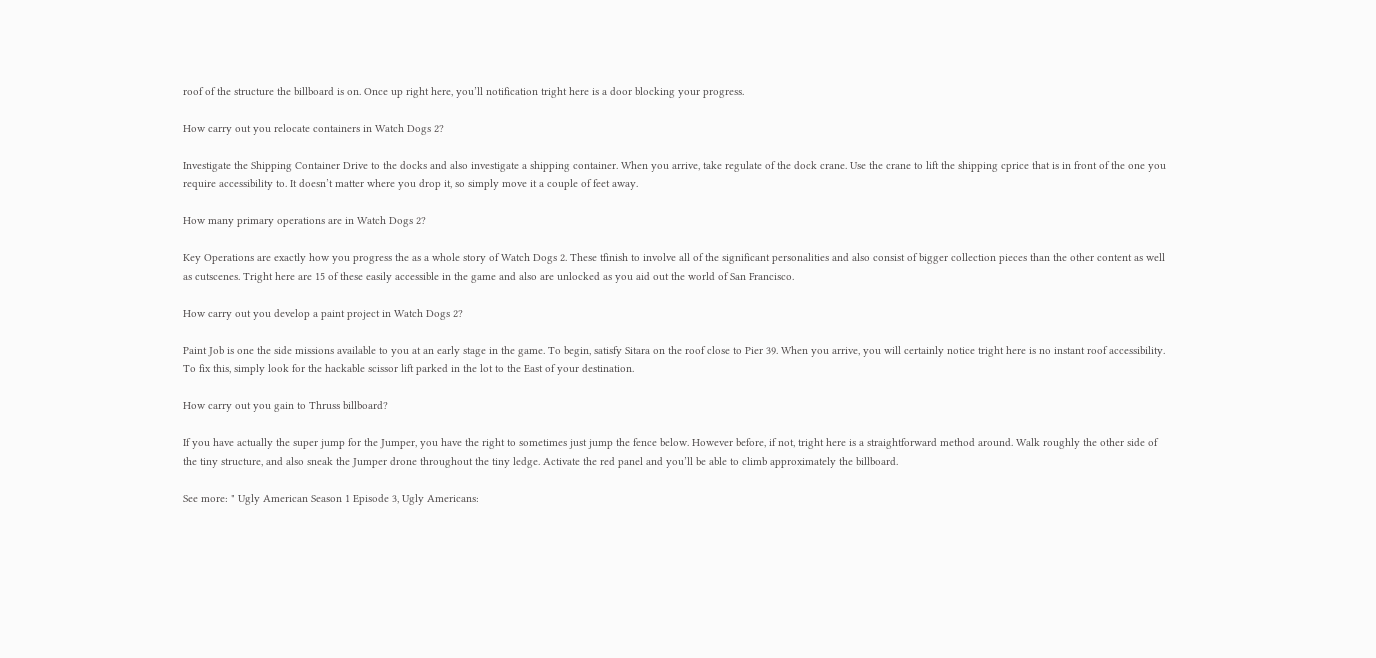roof of the structure the billboard is on. Once up right here, you’ll notification tright here is a door blocking your progress.

How carry out you relocate containers in Watch Dogs 2?

Investigate the Shipping Container Drive to the docks and also investigate a shipping container. When you arrive, take regulate of the dock crane. Use the crane to lift the shipping cprice that is in front of the one you require accessibility to. It doesn’t matter where you drop it, so simply move it a couple of feet away.

How many primary operations are in Watch Dogs 2?

Key Operations are exactly how you progress the as a whole story of Watch Dogs 2. These tfinish to involve all of the significant personalities and also consist of bigger collection pieces than the other content as well as cutscenes. Tright here are 15 of these easily accessible in the game and also are unlocked as you aid out the world of San Francisco.

How carry out you develop a paint project in Watch Dogs 2?

Paint Job is one the side missions available to you at an early stage in the game. To begin, satisfy Sitara on the roof close to Pier 39. When you arrive, you will certainly notice tright here is no instant roof accessibility. To fix this, simply look for the hackable scissor lift parked in the lot to the East of your destination.

How carry out you gain to Thruss billboard?

If you have actually the super jump for the Jumper, you have the right to sometimes just jump the fence below. However before, if not, tright here is a straightforward method around. Walk roughly the other side of the tiny structure, and also sneak the Jumper drone throughout the tiny ledge. Activate the red panel and you’ll be able to climb approximately the billboard.

See more: " Ugly American Season 1 Episode 3, Ugly Americans: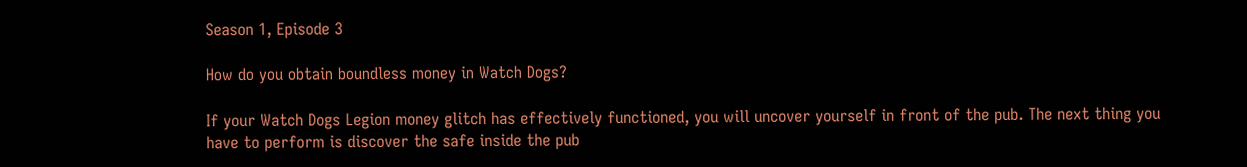Season 1, Episode 3

How do you obtain boundless money in Watch Dogs?

If your Watch Dogs Legion money glitch has effectively functioned, you will uncover yourself in front of the pub. The next thing you have to perform is discover the safe inside the pub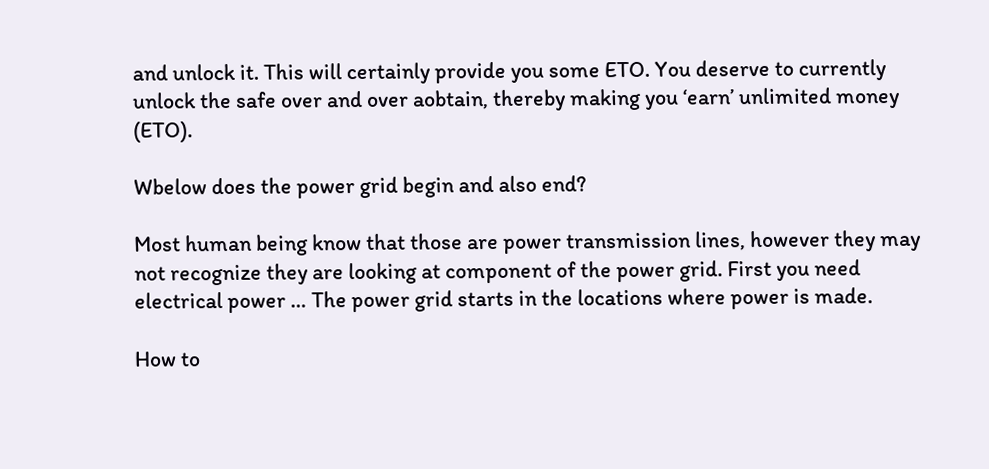and unlock it. This will certainly provide you some ETO. You deserve to currently unlock the safe over and over aobtain, thereby making you ‘earn’ unlimited money (ETO).

Wbelow does the power grid begin and also end?

Most human being know that those are power transmission lines, however they may not recognize they are looking at component of the power grid. First you need electrical power … The power grid starts in the locations where power is made.

How to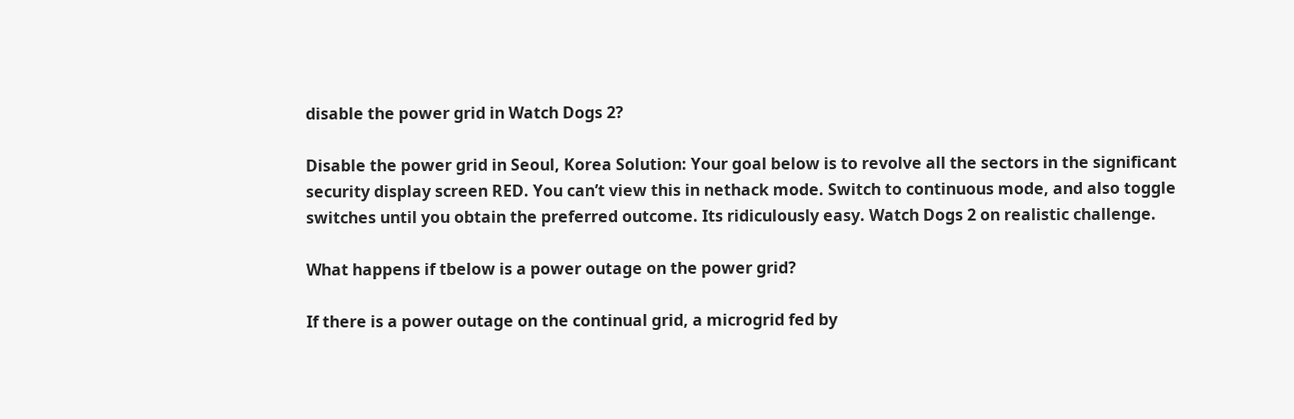disable the power grid in Watch Dogs 2?

Disable the power grid in Seoul, Korea Solution: Your goal below is to revolve all the sectors in the significant security display screen RED. You can’t view this in nethack mode. Switch to continuous mode, and also toggle switches until you obtain the preferred outcome. Its ridiculously easy. Watch Dogs 2 on realistic challenge.

What happens if tbelow is a power outage on the power grid?

If there is a power outage on the continual grid, a microgrid fed by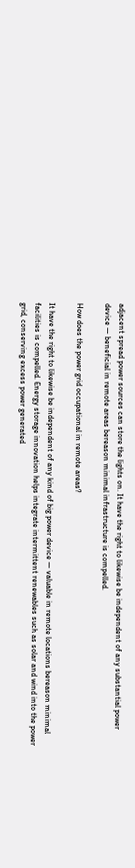adjacent spread power sources can store the lights on. It have the right to likewise be independent of any substantial power device — beneficial in remote areas bereason minimal infrastructure is compelled.

How does the power grid occupational in remote areas?

It have the right to likewise be independent of any kind of big power device — valuable in remote locations bereason minimal facilities is compelled. Energy storage innovation helps integrate intermittent renewables such as solar and wind into the power grid, conserving excess power generated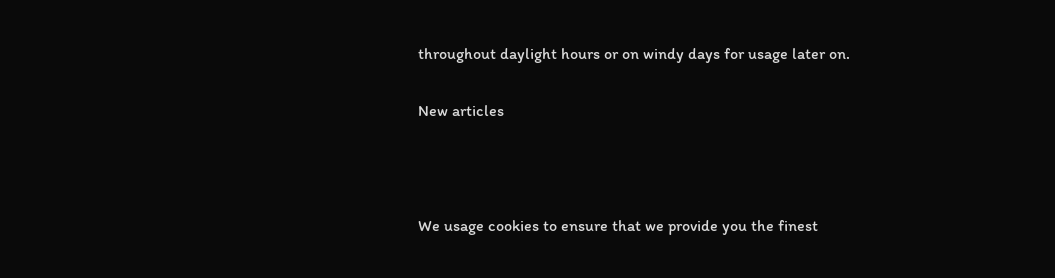throughout daylight hours or on windy days for usage later on.

New articles



We usage cookies to ensure that we provide you the finest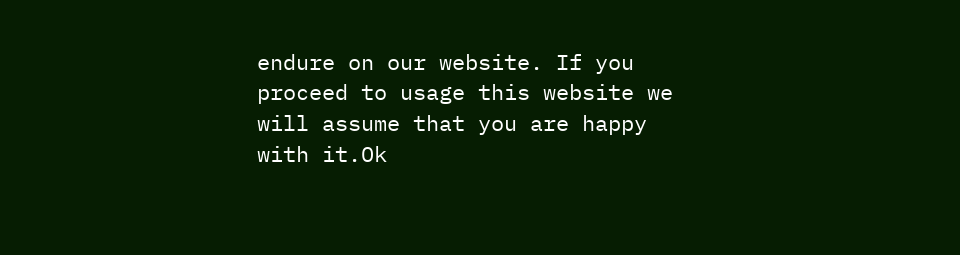endure on our website. If you proceed to usage this website we will assume that you are happy with it.Ok